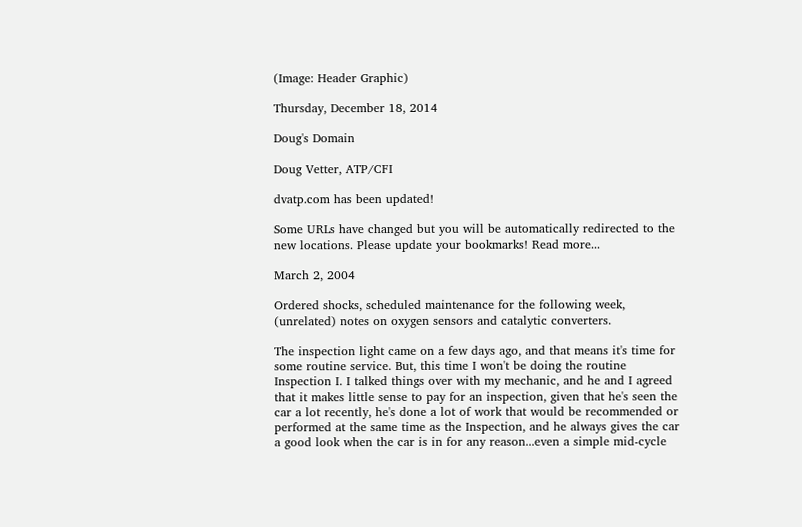(Image: Header Graphic)

Thursday, December 18, 2014

Doug's Domain

Doug Vetter, ATP/CFI

dvatp.com has been updated!

Some URLs have changed but you will be automatically redirected to the new locations. Please update your bookmarks! Read more...

March 2, 2004

Ordered shocks, scheduled maintenance for the following week, (unrelated) notes on oxygen sensors and catalytic converters.

The inspection light came on a few days ago, and that means it's time for some routine service. But, this time I won't be doing the routine Inspection I. I talked things over with my mechanic, and he and I agreed that it makes little sense to pay for an inspection, given that he's seen the car a lot recently, he's done a lot of work that would be recommended or performed at the same time as the Inspection, and he always gives the car a good look when the car is in for any reason...even a simple mid-cycle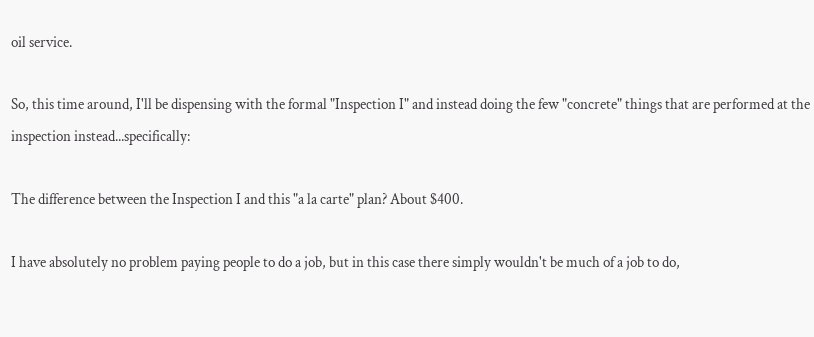oil service.

So, this time around, I'll be dispensing with the formal "Inspection I" and instead doing the few "concrete" things that are performed at the inspection instead...specifically:

The difference between the Inspection I and this "a la carte" plan? About $400.

I have absolutely no problem paying people to do a job, but in this case there simply wouldn't be much of a job to do,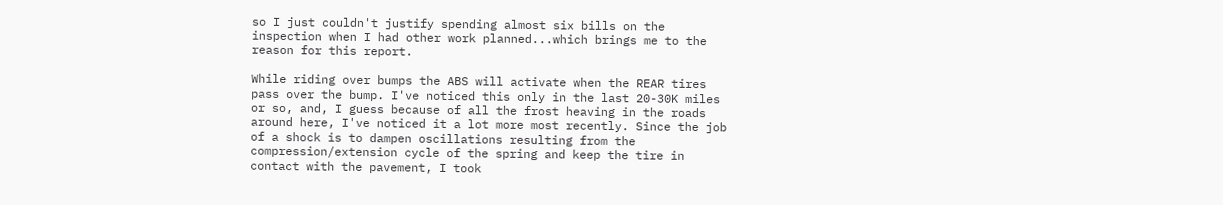so I just couldn't justify spending almost six bills on the inspection when I had other work planned...which brings me to the reason for this report.

While riding over bumps the ABS will activate when the REAR tires pass over the bump. I've noticed this only in the last 20-30K miles or so, and, I guess because of all the frost heaving in the roads around here, I've noticed it a lot more most recently. Since the job of a shock is to dampen oscillations resulting from the compression/extension cycle of the spring and keep the tire in contact with the pavement, I took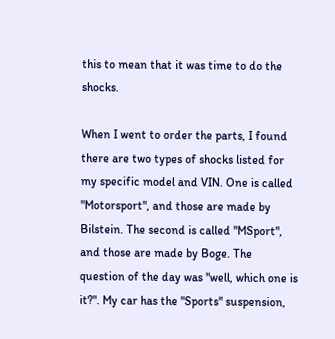this to mean that it was time to do the shocks.

When I went to order the parts, I found there are two types of shocks listed for my specific model and VIN. One is called "Motorsport", and those are made by Bilstein. The second is called "MSport", and those are made by Boge. The question of the day was "well, which one is it?". My car has the "Sports" suspension,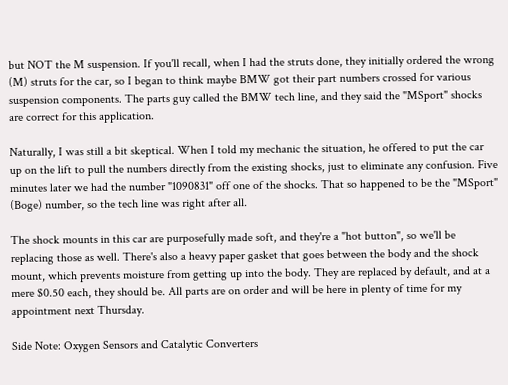but NOT the M suspension. If you'll recall, when I had the struts done, they initially ordered the wrong (M) struts for the car, so I began to think maybe BMW got their part numbers crossed for various suspension components. The parts guy called the BMW tech line, and they said the "MSport" shocks are correct for this application.

Naturally, I was still a bit skeptical. When I told my mechanic the situation, he offered to put the car up on the lift to pull the numbers directly from the existing shocks, just to eliminate any confusion. Five minutes later we had the number "1090831" off one of the shocks. That so happened to be the "MSport" (Boge) number, so the tech line was right after all.

The shock mounts in this car are purposefully made soft, and they're a "hot button", so we'll be replacing those as well. There's also a heavy paper gasket that goes between the body and the shock mount, which prevents moisture from getting up into the body. They are replaced by default, and at a mere $0.50 each, they should be. All parts are on order and will be here in plenty of time for my appointment next Thursday.

Side Note: Oxygen Sensors and Catalytic Converters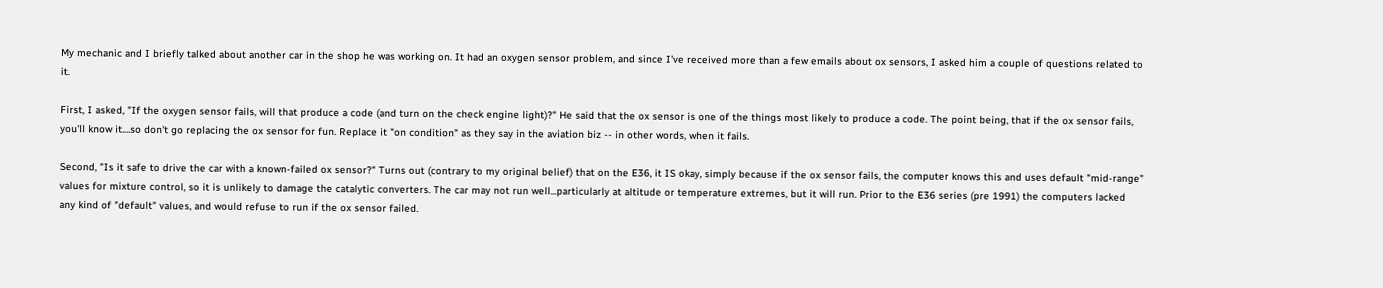My mechanic and I briefly talked about another car in the shop he was working on. It had an oxygen sensor problem, and since I've received more than a few emails about ox sensors, I asked him a couple of questions related to it.

First, I asked, "If the oxygen sensor fails, will that produce a code (and turn on the check engine light)?" He said that the ox sensor is one of the things most likely to produce a code. The point being, that if the ox sensor fails, you'll know it....so don't go replacing the ox sensor for fun. Replace it "on condition" as they say in the aviation biz -- in other words, when it fails.

Second, "Is it safe to drive the car with a known-failed ox sensor?" Turns out (contrary to my original belief) that on the E36, it IS okay, simply because if the ox sensor fails, the computer knows this and uses default "mid-range" values for mixture control, so it is unlikely to damage the catalytic converters. The car may not run well...particularly at altitude or temperature extremes, but it will run. Prior to the E36 series (pre 1991) the computers lacked any kind of "default" values, and would refuse to run if the ox sensor failed.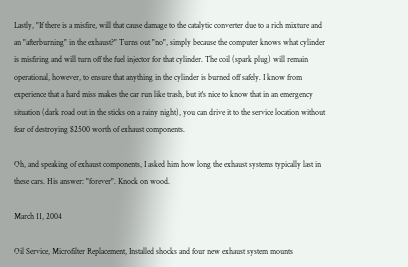Lastly, "If there is a misfire, will that cause damage to the catalytic converter due to a rich mixture and an "afterburning" in the exhaust?" Turns out "no", simply because the computer knows what cylinder is misfiring and will turn off the fuel injector for that cylinder. The coil (spark plug) will remain operational, however, to ensure that anything in the cylinder is burned off safely. I know from experience that a hard miss makes the car run like trash, but it's nice to know that in an emergency situation (dark road out in the sticks on a rainy night), you can drive it to the service location without fear of destroying $2500 worth of exhaust components.

Oh, and speaking of exhaust components, I asked him how long the exhaust systems typically last in these cars. His answer: "forever". Knock on wood.

March 11, 2004

Oil Service, Microfilter Replacement, Installed shocks and four new exhaust system mounts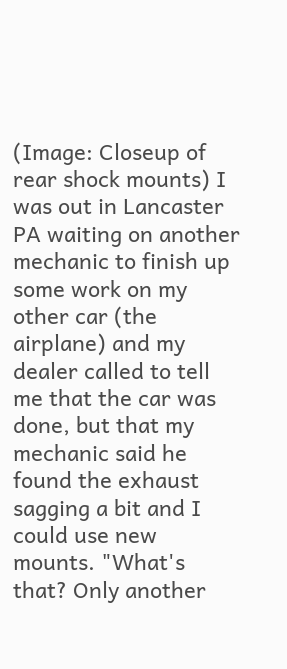(Image: Closeup of rear shock mounts) I was out in Lancaster PA waiting on another mechanic to finish up some work on my other car (the airplane) and my dealer called to tell me that the car was done, but that my mechanic said he found the exhaust sagging a bit and I could use new mounts. "What's that? Only another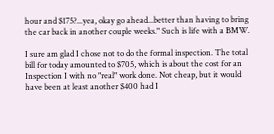hour and $175?...yea, okay go ahead...better than having to bring the car back in another couple weeks." Such is life with a BMW.

I sure am glad I chose not to do the formal inspection. The total bill for today amounted to $705, which is about the cost for an Inspection I with no "real" work done. Not cheap, but it would have been at least another $400 had I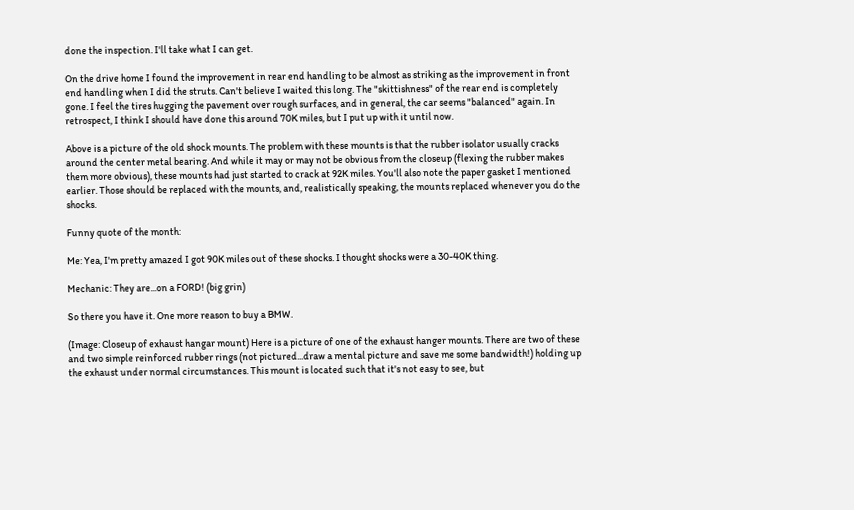done the inspection. I'll take what I can get.

On the drive home I found the improvement in rear end handling to be almost as striking as the improvement in front end handling when I did the struts. Can't believe I waited this long. The "skittishness" of the rear end is completely gone. I feel the tires hugging the pavement over rough surfaces, and in general, the car seems "balanced" again. In retrospect, I think I should have done this around 70K miles, but I put up with it until now.

Above is a picture of the old shock mounts. The problem with these mounts is that the rubber isolator usually cracks around the center metal bearing. And while it may or may not be obvious from the closeup (flexing the rubber makes them more obvious), these mounts had just started to crack at 92K miles. You'll also note the paper gasket I mentioned earlier. Those should be replaced with the mounts, and, realistically speaking, the mounts replaced whenever you do the shocks.

Funny quote of the month:

Me: Yea, I'm pretty amazed I got 90K miles out of these shocks. I thought shocks were a 30-40K thing.

Mechanic: They are...on a FORD! (big grin)

So there you have it. One more reason to buy a BMW.

(Image: Closeup of exhaust hangar mount) Here is a picture of one of the exhaust hanger mounts. There are two of these and two simple reinforced rubber rings (not pictured...draw a mental picture and save me some bandwidth!) holding up the exhaust under normal circumstances. This mount is located such that it's not easy to see, but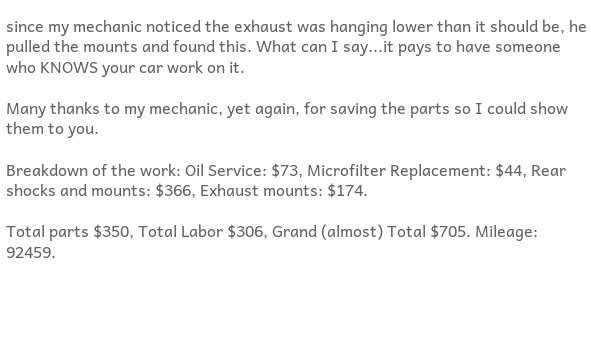since my mechanic noticed the exhaust was hanging lower than it should be, he pulled the mounts and found this. What can I say...it pays to have someone who KNOWS your car work on it.

Many thanks to my mechanic, yet again, for saving the parts so I could show them to you.

Breakdown of the work: Oil Service: $73, Microfilter Replacement: $44, Rear shocks and mounts: $366, Exhaust mounts: $174.

Total parts $350, Total Labor $306, Grand (almost) Total $705. Mileage: 92459.